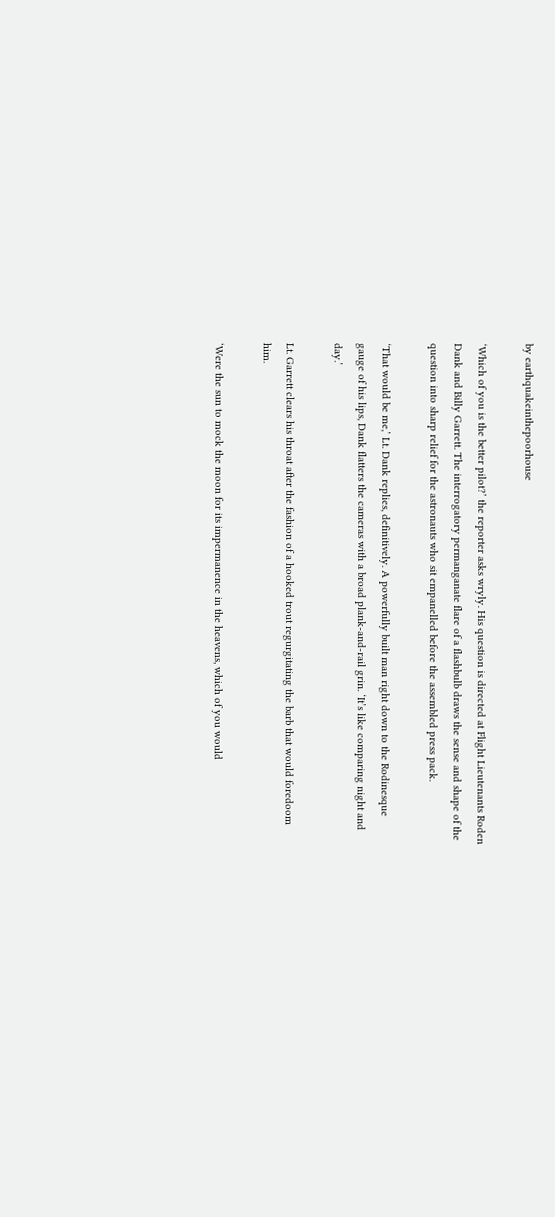by earthquakeinthepoorhouse

‘Which of you is the better pilot?’ the reporter asks wryly. His question is directed at Flight Lieutenants Roden Dank and Billy Garrett. The interrogatory permanganate flare of a flashbulb draws the sense and shape of the question into sharp relief for the astronauts who sit empanelled before the assembled press pack.

‘That would be me,’ Lt. Dank replies, definitively. A powerfully built man right down to the Rodinesque gauge of his lips, Dank flatters the cameras with a broad plank-and-rail grin. ‘It’s like comparing night and day.’

Lt. Garrett clears his throat after the fashion of a hooked trout regurgitating the barb that would foredoom him.

‘Were the sun to mock the moon for its impermanence in the heavens, which of you would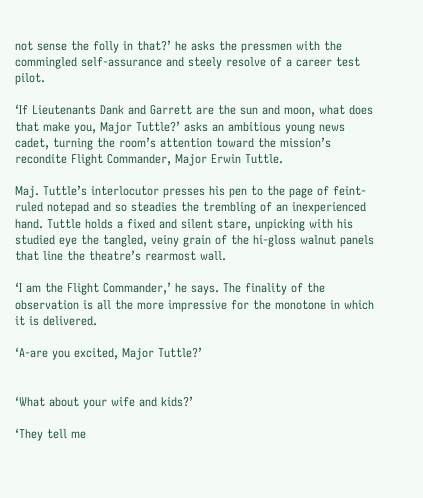not sense the folly in that?’ he asks the pressmen with the commingled self-assurance and steely resolve of a career test pilot.

‘If Lieutenants Dank and Garrett are the sun and moon, what does that make you, Major Tuttle?’ asks an ambitious young news cadet, turning the room’s attention toward the mission’s recondite Flight Commander, Major Erwin Tuttle.

Maj. Tuttle’s interlocutor presses his pen to the page of feint-ruled notepad and so steadies the trembling of an inexperienced hand. Tuttle holds a fixed and silent stare, unpicking with his studied eye the tangled, veiny grain of the hi-gloss walnut panels that line the theatre’s rearmost wall.

‘I am the Flight Commander,’ he says. The finality of the observation is all the more impressive for the monotone in which it is delivered.

‘A-are you excited, Major Tuttle?’


‘What about your wife and kids?’

‘They tell me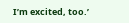I’m excited, too.’